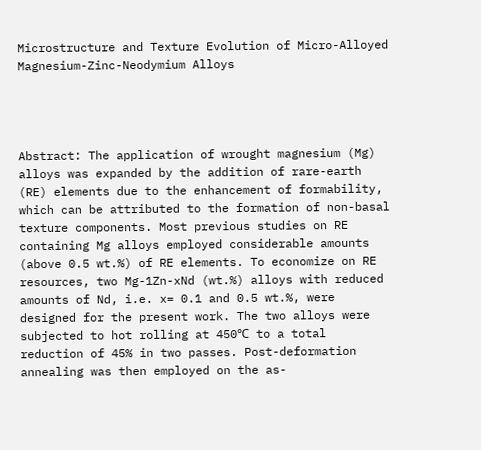Microstructure and Texture Evolution of Micro-Alloyed Magnesium-Zinc-Neodymium Alloys




Abstract: The application of wrought magnesium (Mg) alloys was expanded by the addition of rare-earth (RE) elements due to the enhancement of formability, which can be attributed to the formation of non-basal texture components. Most previous studies on RE containing Mg alloys employed considerable amounts (above 0.5 wt.%) of RE elements. To economize on RE resources, two Mg-1Zn-xNd (wt.%) alloys with reduced amounts of Nd, i.e. x= 0.1 and 0.5 wt.%, were designed for the present work. The two alloys were subjected to hot rolling at 450℃ to a total reduction of 45% in two passes. Post-deformation annealing was then employed on the as-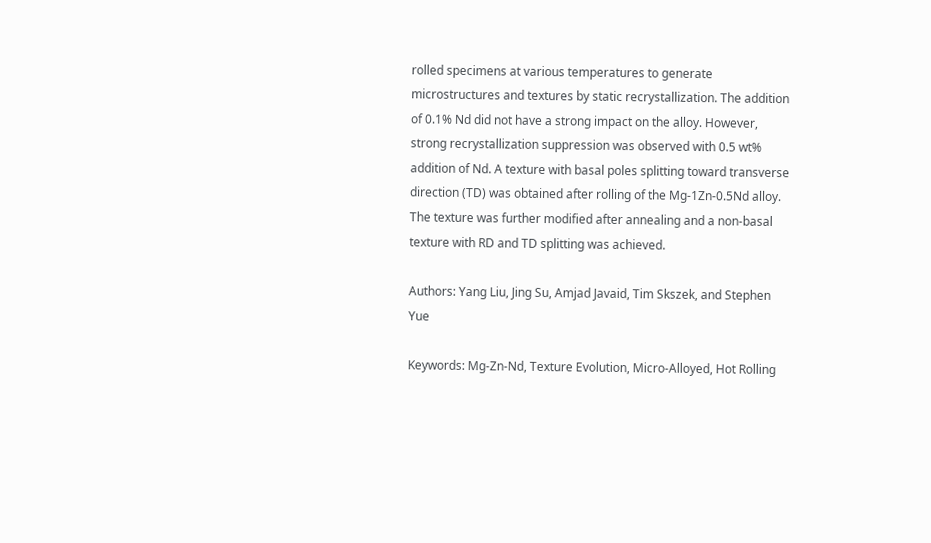rolled specimens at various temperatures to generate microstructures and textures by static recrystallization. The addition of 0.1% Nd did not have a strong impact on the alloy. However, strong recrystallization suppression was observed with 0.5 wt% addition of Nd. A texture with basal poles splitting toward transverse direction (TD) was obtained after rolling of the Mg-1Zn-0.5Nd alloy. The texture was further modified after annealing and a non-basal texture with RD and TD splitting was achieved.

Authors: Yang Liu, Jing Su, Amjad Javaid, Tim Skszek, and Stephen Yue

Keywords: Mg-Zn-Nd, Texture Evolution, Micro-Alloyed, Hot Rolling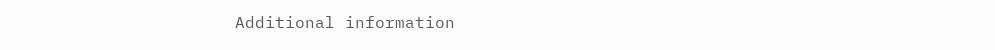Additional information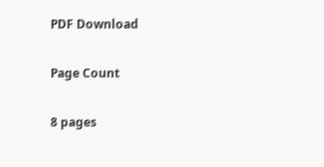PDF Download

Page Count

8 pages